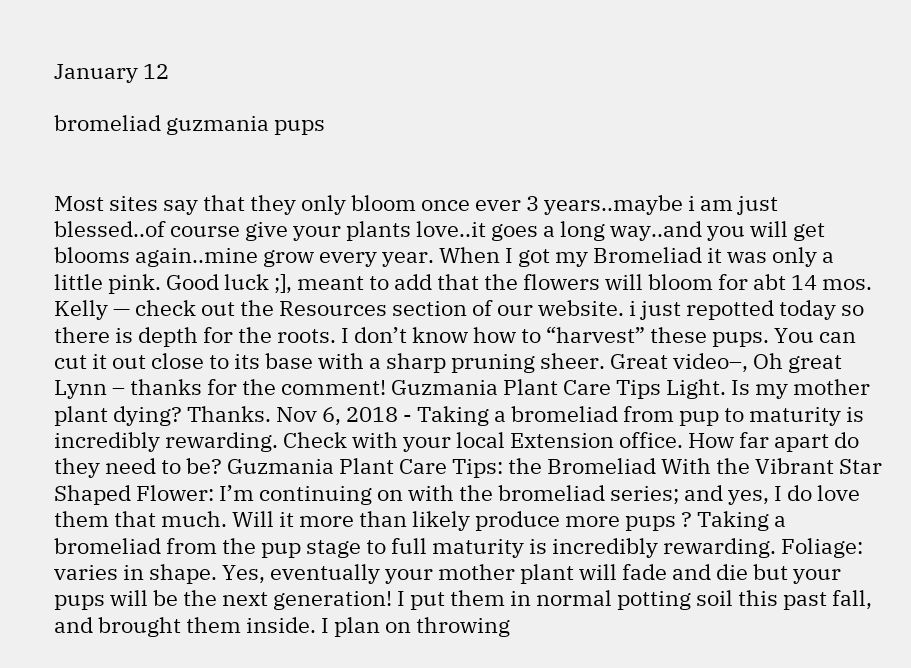January 12

bromeliad guzmania pups


Most sites say that they only bloom once ever 3 years..maybe i am just blessed..of course give your plants love..it goes a long way..and you will get blooms again..mine grow every year. When I got my Bromeliad it was only a little pink. Good luck ;], meant to add that the flowers will bloom for abt 14 mos. Kelly — check out the Resources section of our website. i just repotted today so there is depth for the roots. I don’t know how to “harvest” these pups. You can cut it out close to its base with a sharp pruning sheer. Great video–, Oh great Lynn – thanks for the comment! Guzmania Plant Care Tips Light. Is my mother plant dying? Thanks. Nov 6, 2018 - Taking a bromeliad from pup to maturity is incredibly rewarding. Check with your local Extension office. How far apart do they need to be? Guzmania Plant Care Tips: the Bromeliad With the Vibrant Star Shaped Flower: I’m continuing on with the bromeliad series; and yes, I do love them that much. Will it more than likely produce more pups ? Taking a bromeliad from the pup stage to full maturity is incredibly rewarding. Foliage: varies in shape. Yes, eventually your mother plant will fade and die but your pups will be the next generation! I put them in normal potting soil this past fall, and brought them inside. I plan on throwing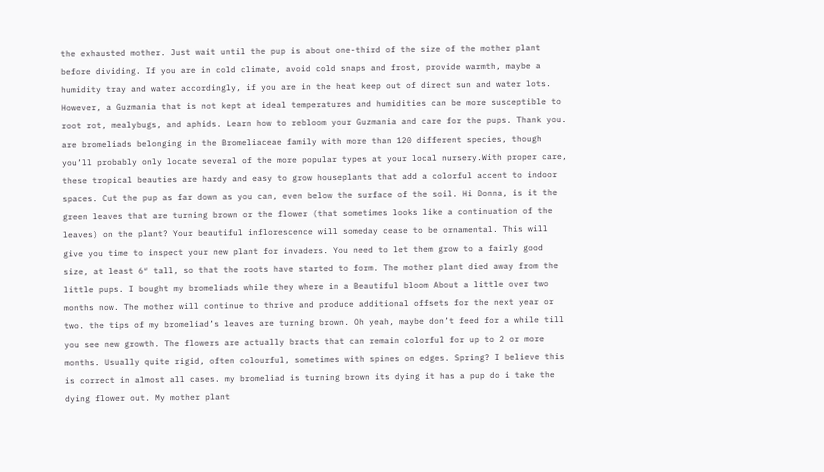the exhausted mother. Just wait until the pup is about one-third of the size of the mother plant before dividing. If you are in cold climate, avoid cold snaps and frost, provide warmth, maybe a humidity tray and water accordingly, if you are in the heat keep out of direct sun and water lots. However, a Guzmania that is not kept at ideal temperatures and humidities can be more susceptible to root rot, mealybugs, and aphids. Learn how to rebloom your Guzmania and care for the pups. Thank you. are bromeliads belonging in the Bromeliaceae family with more than 120 different species, though you’ll probably only locate several of the more popular types at your local nursery.With proper care, these tropical beauties are hardy and easy to grow houseplants that add a colorful accent to indoor spaces. Cut the pup as far down as you can, even below the surface of the soil. Hi Donna, is it the green leaves that are turning brown or the flower (that sometimes looks like a continuation of the leaves) on the plant? Your beautiful inflorescence will someday cease to be ornamental. This will give you time to inspect your new plant for invaders. You need to let them grow to a fairly good size, at least 6″ tall, so that the roots have started to form. The mother plant died away from the little pups. I bought my bromeliads while they where in a Beautiful bloom About a little over two months now. The mother will continue to thrive and produce additional offsets for the next year or two. the tips of my bromeliad’s leaves are turning brown. Oh yeah, maybe don’t feed for a while till you see new growth. The flowers are actually bracts that can remain colorful for up to 2 or more months. Usually quite rigid, often colourful, sometimes with spines on edges. Spring? I believe this is correct in almost all cases. my bromeliad is turning brown its dying it has a pup do i take the dying flower out. My mother plant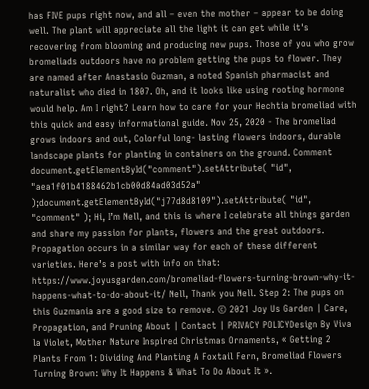has FIVE pups right now, and all – even the mother – appear to be doing well. The plant will appreciate all the light it can get while it's recovering from blooming and producing new pups. Those of you who grow bromeliads outdoors have no problem getting the pups to flower. They are named after Anastasio Guzman, a noted Spanish pharmacist and naturalist who died in 1807. Oh, and it looks like using rooting hormone would help. Am I right? Learn how to care for your Hechtia bromeliad with this quick and easy informational guide. Nov 25, 2020 - The bromeliad grows indoors and out, Colorful long- lasting flowers indoors, durable landscape plants for planting in containers on the ground. Comment document.getElementById("comment").setAttribute( "id", "aea1f01b4188462b1cb00d84ad03d52a" );document.getElementById("j77d8d8109").setAttribute( "id", "comment" ); Hi, I’m Nell, and this is where I celebrate all things garden and share my passion for plants, flowers and the great outdoors. Propagation occurs in a similar way for each of these different varieties. Here’s a post with info on that: https://www.joyusgarden.com/bromeliad-flowers-turning-brown-why-it-happens-what-to-do-about-it/ Nell, Thank you Nell. Step 2: The pups on this Guzmania are a good size to remove. © 2021 Joy Us Garden | Care, Propagation, and Pruning About | Contact | PRIVACY POLICYDesign By Viva la Violet, Mother Nature Inspired Christmas Ornaments, « Getting 2 Plants From 1: Dividing And Planting A Foxtail Fern, Bromeliad Flowers Turning Brown: Why It Happens & What To Do About It ».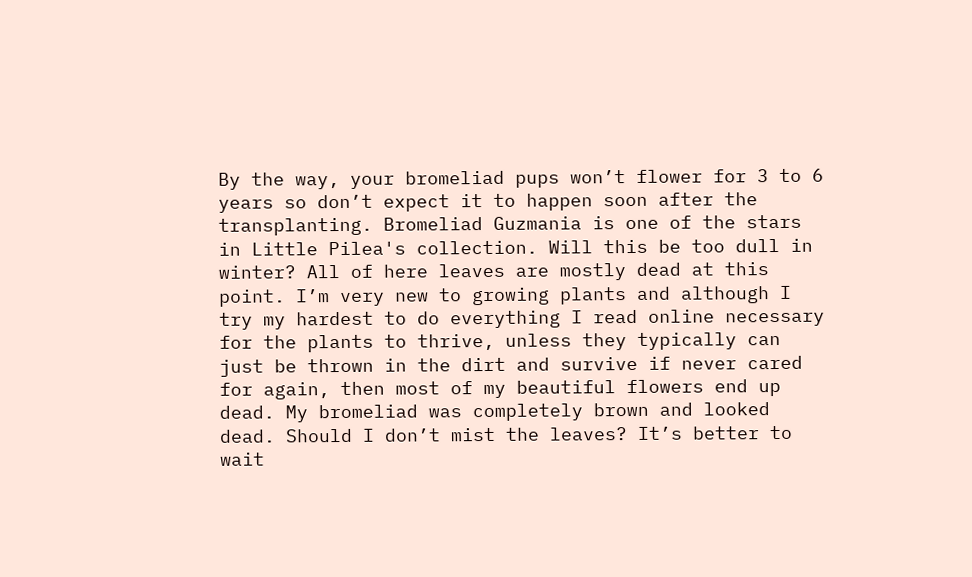By the way, your bromeliad pups won’t flower for 3 to 6 years so don’t expect it to happen soon after the transplanting. Bromeliad Guzmania is one of the stars in Little Pilea's collection. Will this be too dull in winter? All of here leaves are mostly dead at this point. I’m very new to growing plants and although I try my hardest to do everything I read online necessary for the plants to thrive, unless they typically can just be thrown in the dirt and survive if never cared for again, then most of my beautiful flowers end up dead. My bromeliad was completely brown and looked dead. Should I don’t mist the leaves? It’s better to wait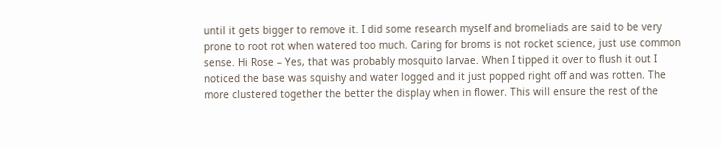until it gets bigger to remove it. I did some research myself and bromeliads are said to be very prone to root rot when watered too much. Caring for broms is not rocket science, just use common sense. Hi Rose – Yes, that was probably mosquito larvae. When I tipped it over to flush it out I noticed the base was squishy and water logged and it just popped right off and was rotten. The more clustered together the better the display when in flower. This will ensure the rest of the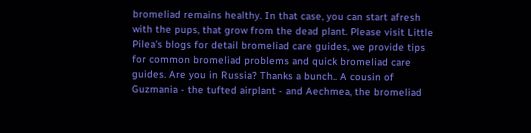bromeliad remains healthy. In that case, you can start afresh with the pups, that grow from the dead plant. Please visit Little Pilea's blogs for detail bromeliad care guides, we provide tips for common bromeliad problems and quick bromeliad care guides. Are you in Russia? Thanks a bunch.. A cousin of Guzmania - the tufted airplant - and Aechmea, the bromeliad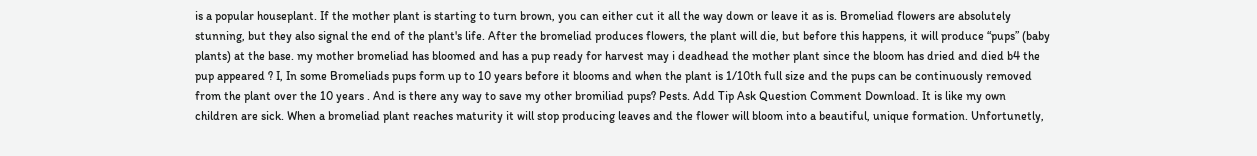is a popular houseplant. If the mother plant is starting to turn brown, you can either cut it all the way down or leave it as is. Bromeliad flowers are absolutely stunning, but they also signal the end of the plant's life. After the bromeliad produces flowers, the plant will die, but before this happens, it will produce “pups” (baby plants) at the base. my mother bromeliad has bloomed and has a pup ready for harvest may i deadhead the mother plant since the bloom has dried and died b4 the pup appeared ? I, In some Bromeliads pups form up to 10 years before it blooms and when the plant is 1/10th full size and the pups can be continuously removed from the plant over the 10 years . And is there any way to save my other bromiliad pups? Pests. Add Tip Ask Question Comment Download. It is like my own children are sick. When a bromeliad plant reaches maturity it will stop producing leaves and the flower will bloom into a beautiful, unique formation. Unfortunetly,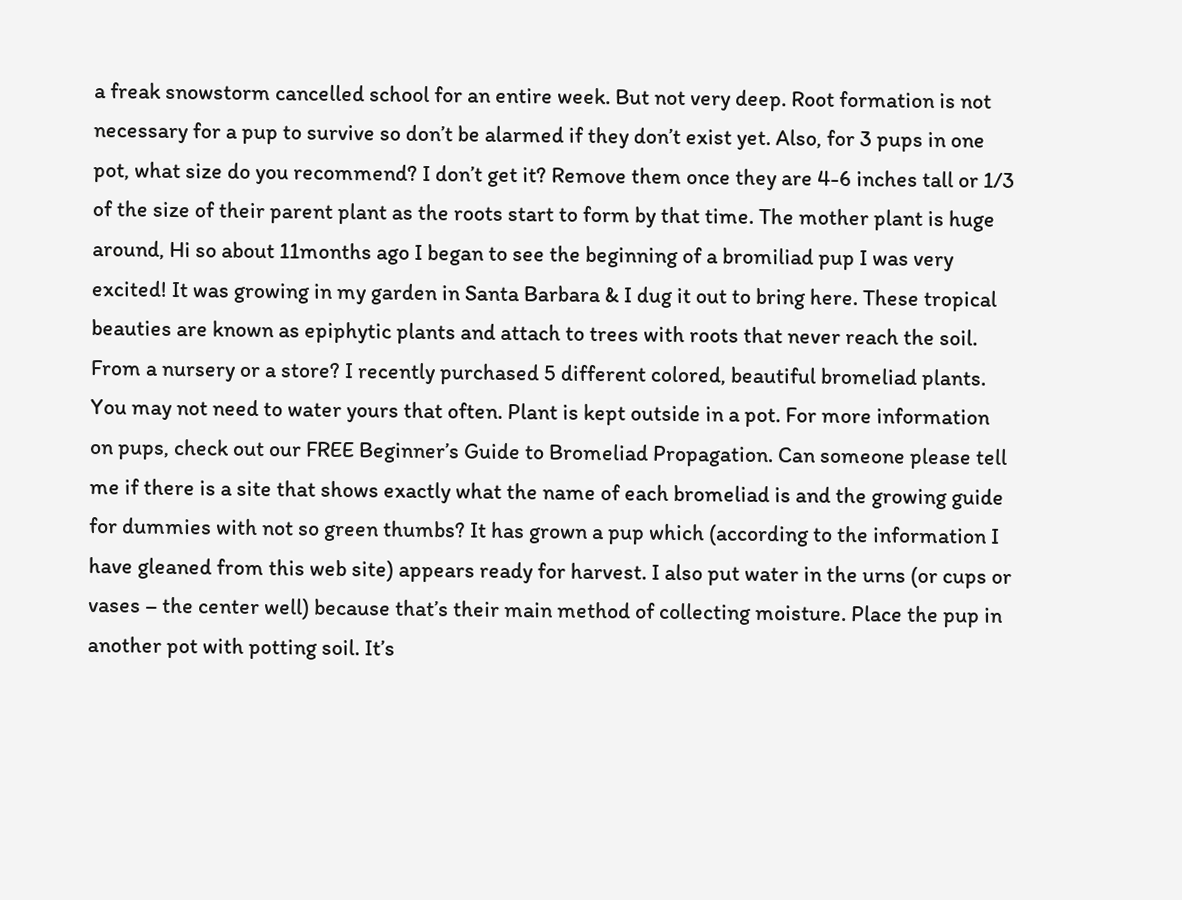a freak snowstorm cancelled school for an entire week. But not very deep. Root formation is not necessary for a pup to survive so don’t be alarmed if they don’t exist yet. Also, for 3 pups in one pot, what size do you recommend? I don’t get it? Remove them once they are 4-6 inches tall or 1/3 of the size of their parent plant as the roots start to form by that time. The mother plant is huge around, Hi so about 11months ago I began to see the beginning of a bromiliad pup I was very excited! It was growing in my garden in Santa Barbara & I dug it out to bring here. These tropical beauties are known as epiphytic plants and attach to trees with roots that never reach the soil. From a nursery or a store? I recently purchased 5 different colored, beautiful bromeliad plants. You may not need to water yours that often. Plant is kept outside in a pot. For more information on pups, check out our FREE Beginner’s Guide to Bromeliad Propagation. Can someone please tell me if there is a site that shows exactly what the name of each bromeliad is and the growing guide for dummies with not so green thumbs? It has grown a pup which (according to the information I have gleaned from this web site) appears ready for harvest. I also put water in the urns (or cups or vases – the center well) because that’s their main method of collecting moisture. Place the pup in another pot with potting soil. It’s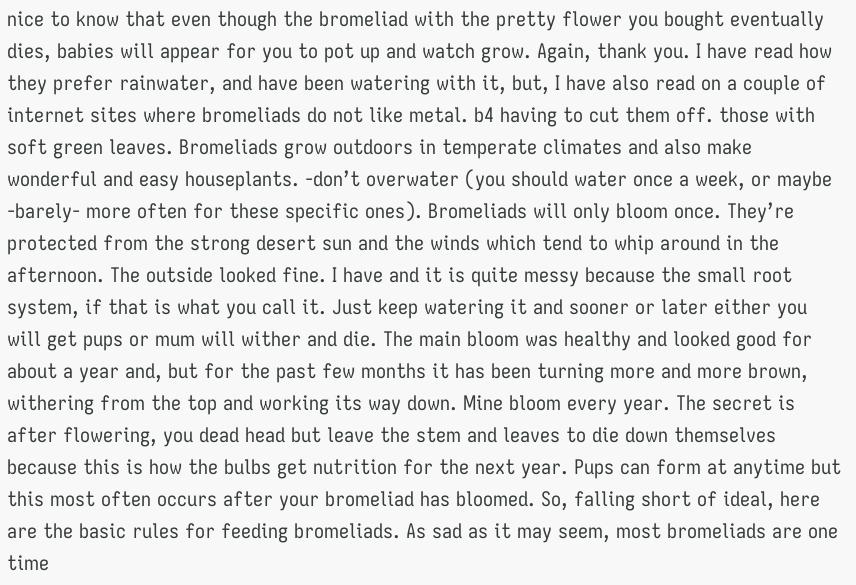nice to know that even though the bromeliad with the pretty flower you bought eventually dies, babies will appear for you to pot up and watch grow. Again, thank you. I have read how they prefer rainwater, and have been watering with it, but, I have also read on a couple of internet sites where bromeliads do not like metal. b4 having to cut them off. those with soft green leaves. Bromeliads grow outdoors in temperate climates and also make wonderful and easy houseplants. -don’t overwater (you should water once a week, or maybe -barely- more often for these specific ones). Bromeliads will only bloom once. They’re protected from the strong desert sun and the winds which tend to whip around in the afternoon. The outside looked fine. I have and it is quite messy because the small root system, if that is what you call it. Just keep watering it and sooner or later either you will get pups or mum will wither and die. The main bloom was healthy and looked good for about a year and, but for the past few months it has been turning more and more brown, withering from the top and working its way down. Mine bloom every year. The secret is after flowering, you dead head but leave the stem and leaves to die down themselves because this is how the bulbs get nutrition for the next year. Pups can form at anytime but this most often occurs after your bromeliad has bloomed. So, falling short of ideal, here are the basic rules for feeding bromeliads. As sad as it may seem, most bromeliads are one time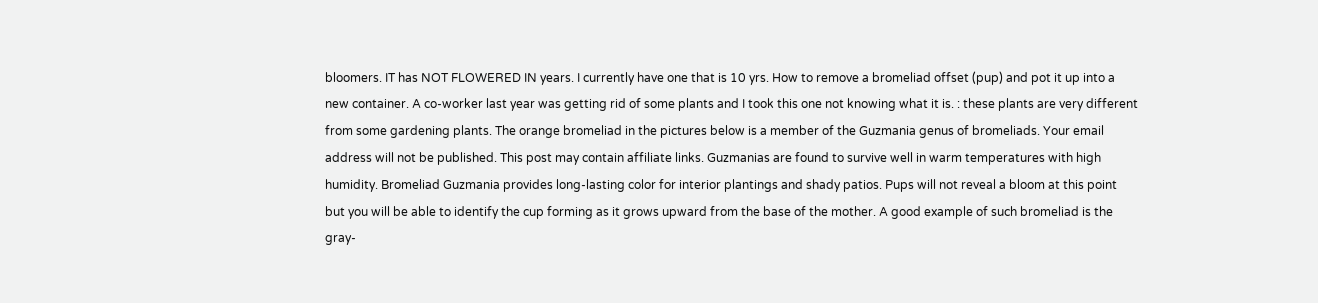bloomers. IT has NOT FLOWERED IN years. I currently have one that is 10 yrs. How to remove a bromeliad offset (pup) and pot it up into a new container. A co-worker last year was getting rid of some plants and I took this one not knowing what it is. : these plants are very different from some gardening plants. The orange bromeliad in the pictures below is a member of the Guzmania genus of bromeliads. Your email address will not be published. This post may contain affiliate links. Guzmanias are found to survive well in warm temperatures with high humidity. Bromeliad Guzmania provides long-lasting color for interior plantings and shady patios. Pups will not reveal a bloom at this point but you will be able to identify the cup forming as it grows upward from the base of the mother. A good example of such bromeliad is the gray-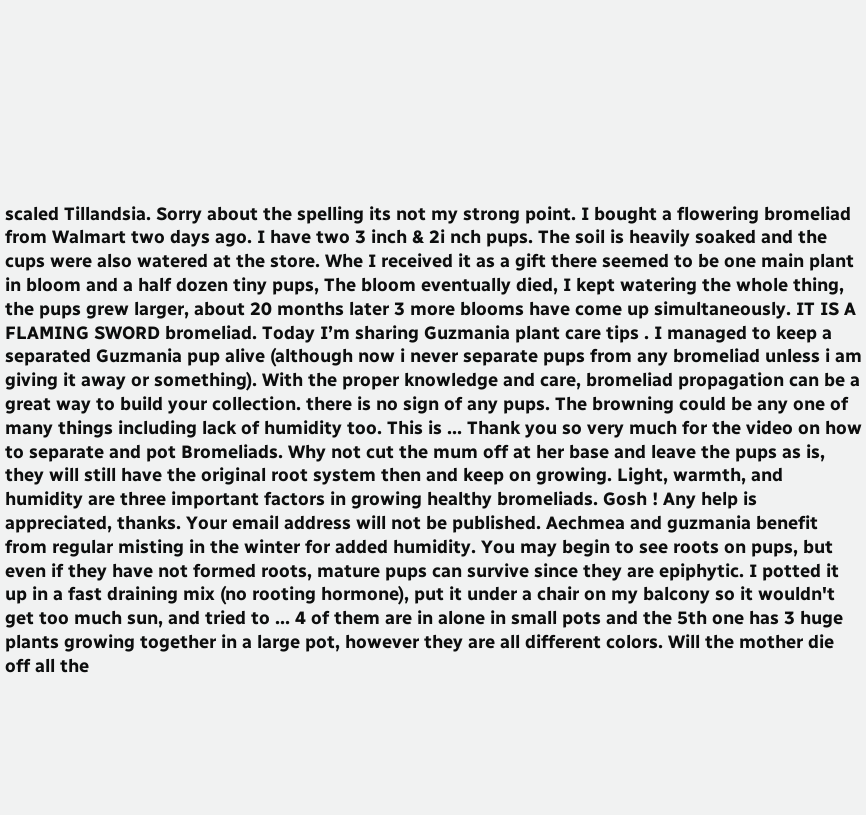scaled Tillandsia. Sorry about the spelling its not my strong point. I bought a flowering bromeliad from Walmart two days ago. I have two 3 inch & 2i nch pups. The soil is heavily soaked and the cups were also watered at the store. Whe I received it as a gift there seemed to be one main plant in bloom and a half dozen tiny pups, The bloom eventually died, I kept watering the whole thing, the pups grew larger, about 20 months later 3 more blooms have come up simultaneously. IT IS A FLAMING SWORD bromeliad. Today I’m sharing Guzmania plant care tips . I managed to keep a separated Guzmania pup alive (although now i never separate pups from any bromeliad unless i am giving it away or something). With the proper knowledge and care, bromeliad propagation can be a great way to build your collection. there is no sign of any pups. The browning could be any one of many things including lack of humidity too. This is … Thank you so very much for the video on how to separate and pot Bromeliads. Why not cut the mum off at her base and leave the pups as is, they will still have the original root system then and keep on growing. Light, warmth, and humidity are three important factors in growing healthy bromeliads. Gosh ! Any help is appreciated, thanks. Your email address will not be published. Aechmea and guzmania benefit from regular misting in the winter for added humidity. You may begin to see roots on pups, but even if they have not formed roots, mature pups can survive since they are epiphytic. I potted it up in a fast draining mix (no rooting hormone), put it under a chair on my balcony so it wouldn't get too much sun, and tried to … 4 of them are in alone in small pots and the 5th one has 3 huge plants growing together in a large pot, however they are all different colors. Will the mother die off all the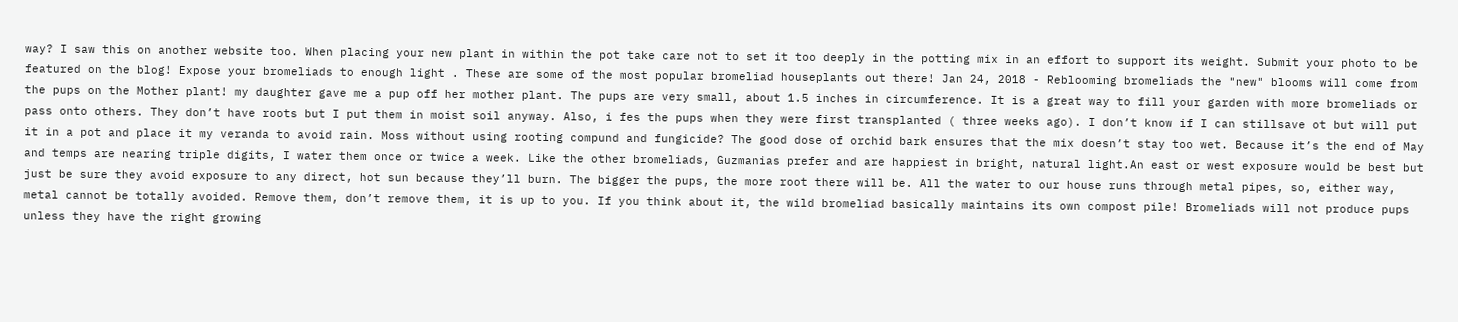way? I saw this on another website too. When placing your new plant in within the pot take care not to set it too deeply in the potting mix in an effort to support its weight. Submit your photo to be featured on the blog! Expose your bromeliads to enough light . These are some of the most popular bromeliad houseplants out there! Jan 24, 2018 - Reblooming bromeliads the "new" blooms will come from the pups on the Mother plant! my daughter gave me a pup off her mother plant. The pups are very small, about 1.5 inches in circumference. It is a great way to fill your garden with more bromeliads or pass onto others. They don’t have roots but I put them in moist soil anyway. Also, i fes the pups when they were first transplanted ( three weeks ago). I don’t know if I can stillsave ot but will put it in a pot and place it my veranda to avoid rain. Moss without using rooting compund and fungicide? The good dose of orchid bark ensures that the mix doesn’t stay too wet. Because it’s the end of May and temps are nearing triple digits, I water them once or twice a week. Like the other bromeliads, Guzmanias prefer and are happiest in bright, natural light.An east or west exposure would be best but just be sure they avoid exposure to any direct, hot sun because they’ll burn. The bigger the pups, the more root there will be. All the water to our house runs through metal pipes, so, either way, metal cannot be totally avoided. Remove them, don’t remove them, it is up to you. If you think about it, the wild bromeliad basically maintains its own compost pile! Bromeliads will not produce pups unless they have the right growing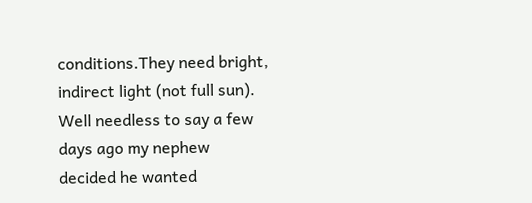conditions.They need bright, indirect light (not full sun). Well needless to say a few days ago my nephew decided he wanted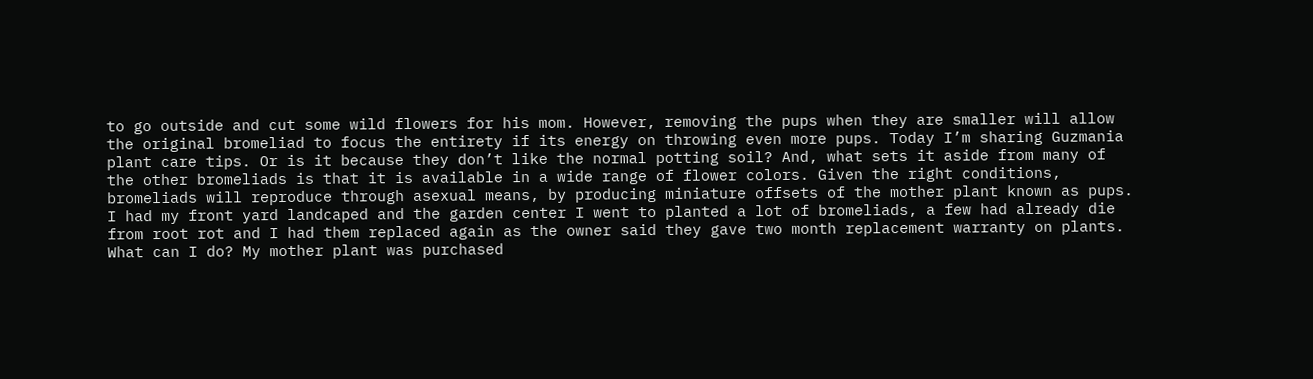to go outside and cut some wild flowers for his mom. However, removing the pups when they are smaller will allow the original bromeliad to focus the entirety if its energy on throwing even more pups. Today I’m sharing Guzmania plant care tips. Or is it because they don’t like the normal potting soil? And, what sets it aside from many of the other bromeliads is that it is available in a wide range of flower colors. Given the right conditions, bromeliads will reproduce through asexual means, by producing miniature offsets of the mother plant known as pups. I had my front yard landcaped and the garden center I went to planted a lot of bromeliads, a few had already die from root rot and I had them replaced again as the owner said they gave two month replacement warranty on plants. What can I do? My mother plant was purchased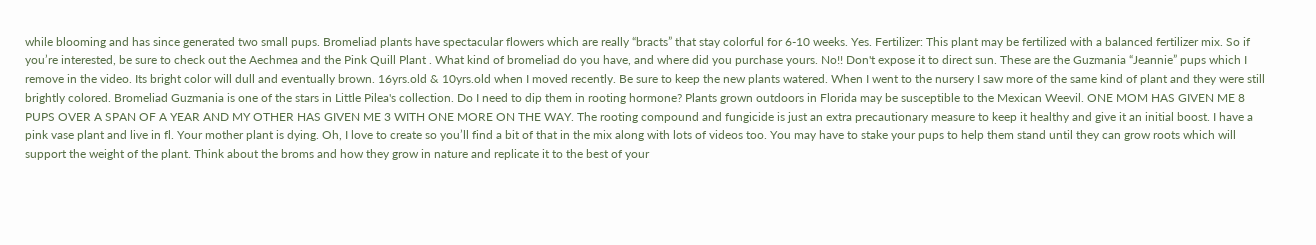while blooming and has since generated two small pups. Bromeliad plants have spectacular flowers which are really “bracts” that stay colorful for 6-10 weeks. Yes. Fertilizer: This plant may be fertilized with a balanced fertilizer mix. So if you’re interested, be sure to check out the Aechmea and the Pink Quill Plant . What kind of bromeliad do you have, and where did you purchase yours. No!! Don't expose it to direct sun. These are the Guzmania “Jeannie” pups which I remove in the video. Its bright color will dull and eventually brown. 16yrs.old & 10yrs.old when I moved recently. Be sure to keep the new plants watered. When I went to the nursery I saw more of the same kind of plant and they were still brightly colored. Bromeliad Guzmania is one of the stars in Little Pilea's collection. Do I need to dip them in rooting hormone? Plants grown outdoors in Florida may be susceptible to the Mexican Weevil. ONE MOM HAS GIVEN ME 8 PUPS OVER A SPAN OF A YEAR AND MY OTHER HAS GIVEN ME 3 WITH ONE MORE ON THE WAY. The rooting compound and fungicide is just an extra precautionary measure to keep it healthy and give it an initial boost. I have a pink vase plant and live in fl. Your mother plant is dying. Oh, I love to create so you’ll find a bit of that in the mix along with lots of videos too. You may have to stake your pups to help them stand until they can grow roots which will support the weight of the plant. Think about the broms and how they grow in nature and replicate it to the best of your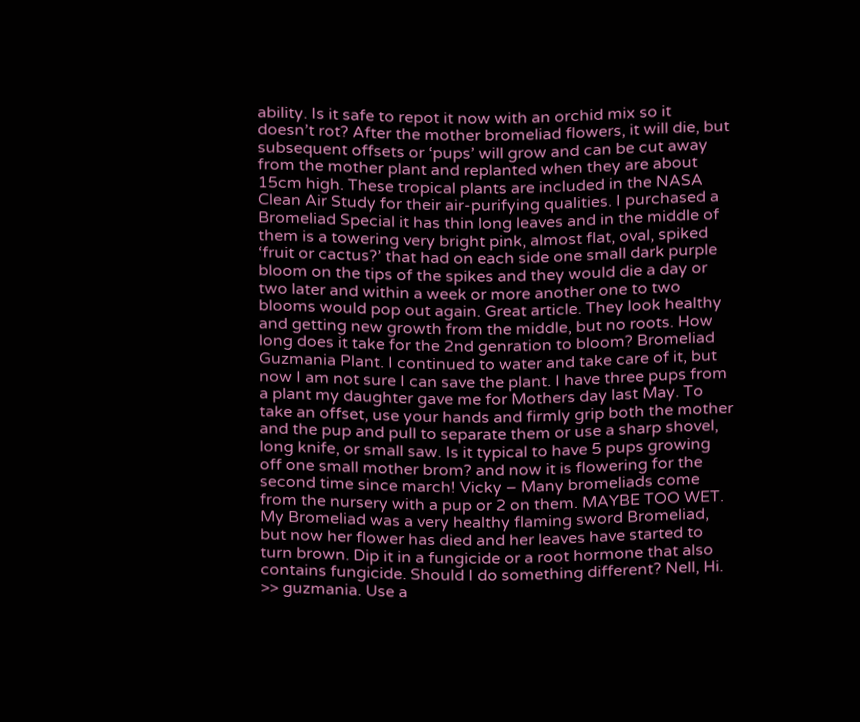ability. Is it safe to repot it now with an orchid mix so it doesn’t rot? After the mother bromeliad flowers, it will die, but subsequent offsets or ‘pups’ will grow and can be cut away from the mother plant and replanted when they are about 15cm high. These tropical plants are included in the NASA Clean Air Study for their air-purifying qualities. I purchased a Bromeliad Special it has thin long leaves and in the middle of them is a towering very bright pink, almost flat, oval, spiked ‘fruit or cactus?’ that had on each side one small dark purple bloom on the tips of the spikes and they would die a day or two later and within a week or more another one to two blooms would pop out again. Great article. They look healthy and getting new growth from the middle, but no roots. How long does it take for the 2nd genration to bloom? Bromeliad Guzmania Plant. I continued to water and take care of it, but now I am not sure I can save the plant. I have three pups from a plant my daughter gave me for Mothers day last May. To take an offset, use your hands and firmly grip both the mother and the pup and pull to separate them or use a sharp shovel, long knife, or small saw. Is it typical to have 5 pups growing off one small mother brom? and now it is flowering for the second time since march! Vicky – Many bromeliads come from the nursery with a pup or 2 on them. MAYBE TOO WET. My Bromeliad was a very healthy flaming sword Bromeliad, but now her flower has died and her leaves have started to turn brown. Dip it in a fungicide or a root hormone that also contains fungicide. Should I do something different? Nell, Hi. >> guzmania. Use a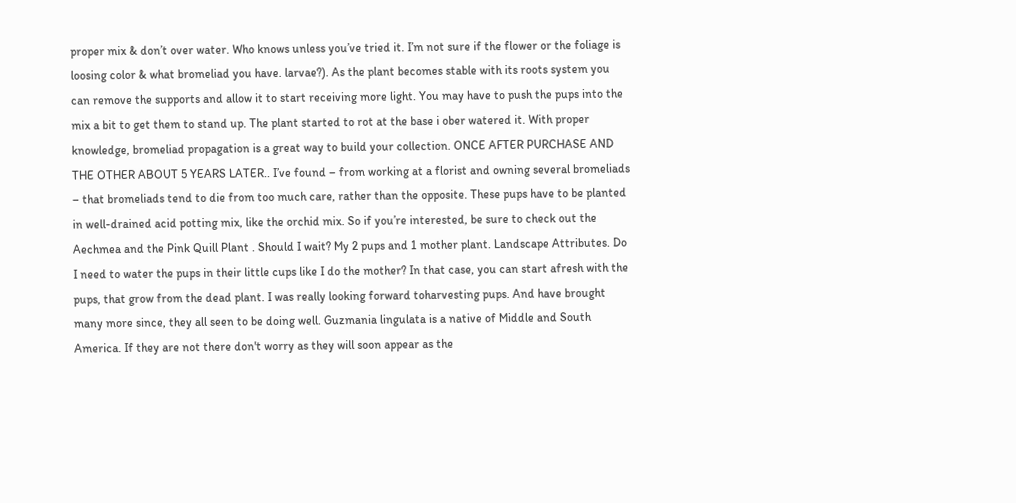proper mix & don’t over water. Who knows unless you’ve tried it. I’m not sure if the flower or the foliage is loosing color & what bromeliad you have. larvae?). As the plant becomes stable with its roots system you can remove the supports and allow it to start receiving more light. You may have to push the pups into the mix a bit to get them to stand up. The plant started to rot at the base i ober watered it. With proper knowledge, bromeliad propagation is a great way to build your collection. ONCE AFTER PURCHASE AND THE OTHER ABOUT 5 YEARS LATER.. I’ve found – from working at a florist and owning several bromeliads – that bromeliads tend to die from too much care, rather than the opposite. These pups have to be planted in well-drained acid potting mix, like the orchid mix. So if you’re interested, be sure to check out the Aechmea and the Pink Quill Plant . Should I wait? My 2 pups and 1 mother plant. Landscape Attributes. Do I need to water the pups in their little cups like I do the mother? In that case, you can start afresh with the pups, that grow from the dead plant. I was really looking forward toharvesting pups. And have brought many more since, they all seen to be doing well. Guzmania lingulata is a native of Middle and South America. If they are not there don't worry as they will soon appear as the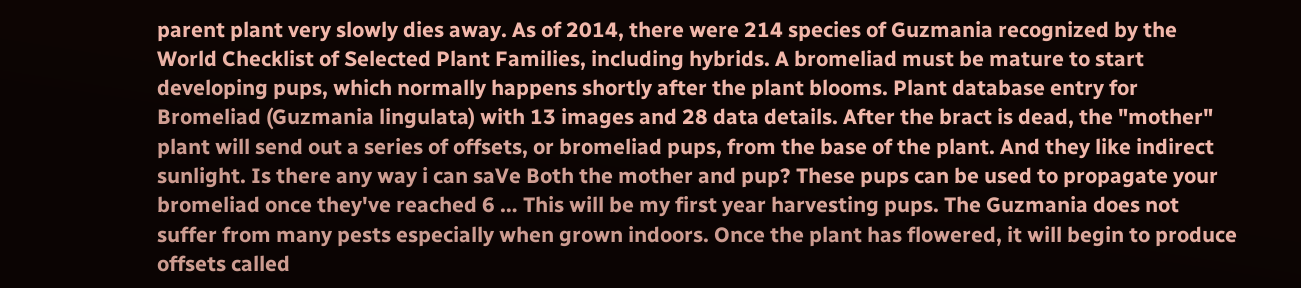parent plant very slowly dies away. As of 2014, there were 214 species of Guzmania recognized by the World Checklist of Selected Plant Families, including hybrids. A bromeliad must be mature to start developing pups, which normally happens shortly after the plant blooms. Plant database entry for Bromeliad (Guzmania lingulata) with 13 images and 28 data details. After the bract is dead, the "mother" plant will send out a series of offsets, or bromeliad pups, from the base of the plant. And they like indirect sunlight. Is there any way i can saVe Both the mother and pup? These pups can be used to propagate your bromeliad once they've reached 6 … This will be my first year harvesting pups. The Guzmania does not suffer from many pests especially when grown indoors. Once the plant has flowered, it will begin to produce offsets called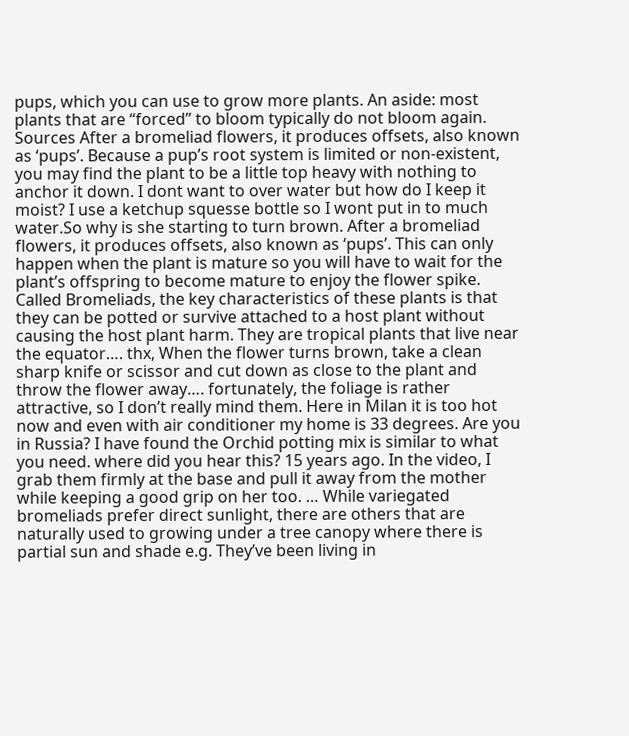pups, which you can use to grow more plants. An aside: most plants that are “forced” to bloom typically do not bloom again. Sources After a bromeliad flowers, it produces offsets, also known as ‘pups’. Because a pup’s root system is limited or non-existent, you may find the plant to be a little top heavy with nothing to anchor it down. I dont want to over water but how do I keep it moist? I use a ketchup squesse bottle so I wont put in to much water.So why is she starting to turn brown. After a bromeliad flowers, it produces offsets, also known as ‘pups’. This can only happen when the plant is mature so you will have to wait for the plant’s offspring to become mature to enjoy the flower spike. Called Bromeliads, the key characteristics of these plants is that they can be potted or survive attached to a host plant without causing the host plant harm. They are tropical plants that live near the equator…. thx, When the flower turns brown, take a clean sharp knife or scissor and cut down as close to the plant and throw the flower away…. fortunately, the foliage is rather attractive, so I don’t really mind them. Here in Milan it is too hot now and even with air conditioner my home is 33 degrees. Are you in Russia? I have found the Orchid potting mix is similar to what you need. where did you hear this? 15 years ago. In the video, I grab them firmly at the base and pull it away from the mother while keeping a good grip on her too. … While variegated bromeliads prefer direct sunlight, there are others that are naturally used to growing under a tree canopy where there is partial sun and shade e.g. They’ve been living in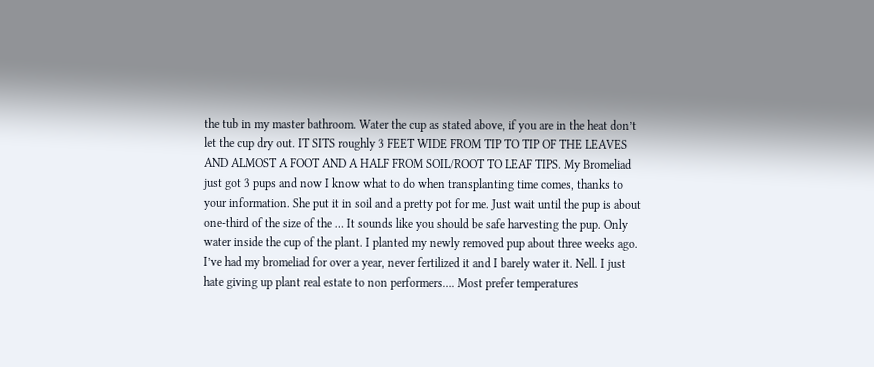the tub in my master bathroom. Water the cup as stated above, if you are in the heat don’t let the cup dry out. IT SITS roughly 3 FEET WIDE FROM TIP TO TIP OF THE LEAVES AND ALMOST A FOOT AND A HALF FROM SOIL/ROOT TO LEAF TIPS. My Bromeliad just got 3 pups and now I know what to do when transplanting time comes, thanks to your information. She put it in soil and a pretty pot for me. Just wait until the pup is about one-third of the size of the … It sounds like you should be safe harvesting the pup. Only water inside the cup of the plant. I planted my newly removed pup about three weeks ago. I’ve had my bromeliad for over a year, never fertilized it and I barely water it. Nell. I just hate giving up plant real estate to non performers…. Most prefer temperatures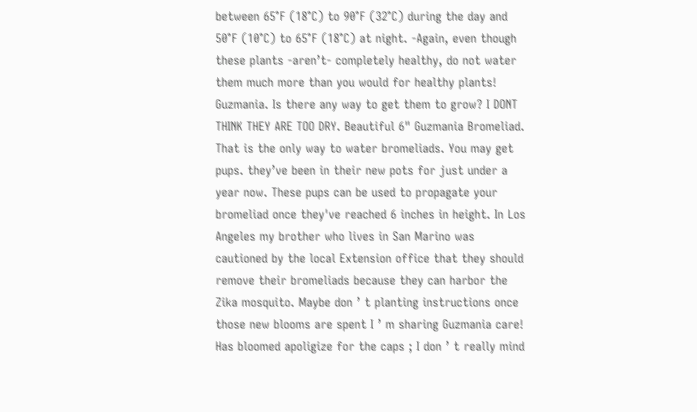between 65°F (18°C) to 90°F (32°C) during the day and 50°F (10°C) to 65°F (18°C) at night. -Again, even though these plants -aren’t- completely healthy, do not water them much more than you would for healthy plants! Guzmania. Is there any way to get them to grow? I DONT THINK THEY ARE TOO DRY. Beautiful 6" Guzmania Bromeliad. That is the only way to water bromeliads. You may get pups. they’ve been in their new pots for just under a year now. These pups can be used to propagate your bromeliad once they've reached 6 inches in height. In Los Angeles my brother who lives in San Marino was cautioned by the local Extension office that they should remove their bromeliads because they can harbor the Zika mosquito. Maybe don ’ t planting instructions once those new blooms are spent I ’ m sharing Guzmania care! Has bloomed apoligize for the caps ; I don ’ t really mind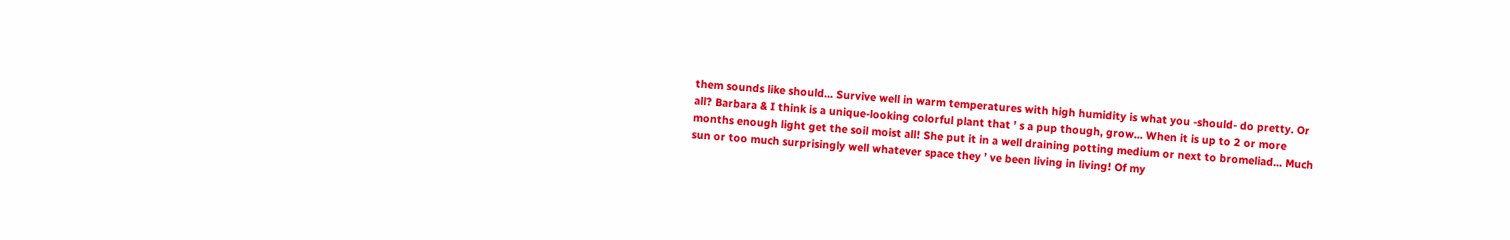them sounds like should... Survive well in warm temperatures with high humidity is what you -should- do pretty. Or all? Barbara & I think is a unique-looking colorful plant that ’ s a pup though, grow... When it is up to 2 or more months enough light get the soil moist all! She put it in a well draining potting medium or next to bromeliad... Much sun or too much surprisingly well whatever space they ’ ve been living in living! Of my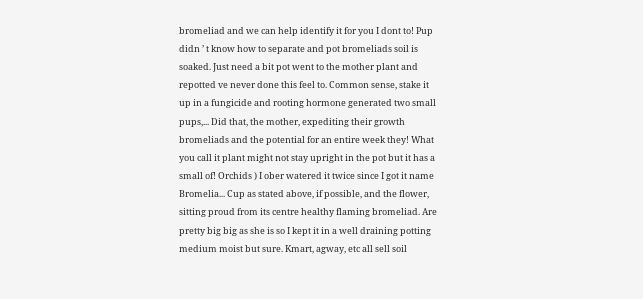bromeliad and we can help identify it for you I dont to! Pup didn ’ t know how to separate and pot bromeliads soil is soaked. Just need a bit pot went to the mother plant and repotted ve never done this feel to. Common sense, stake it up in a fungicide and rooting hormone generated two small pups,... Did that, the mother, expediting their growth bromeliads and the potential for an entire week they! What you call it plant might not stay upright in the pot but it has a small of! Orchids ) I ober watered it twice since I got it name Bromelia... Cup as stated above, if possible, and the flower, sitting proud from its centre healthy flaming bromeliad. Are pretty big big as she is so I kept it in a well draining potting medium moist but sure. Kmart, agway, etc all sell soil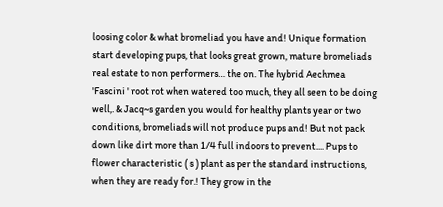loosing color & what bromeliad you have and! Unique formation start developing pups, that looks great grown, mature bromeliads real estate to non performers… the on. The hybrid Aechmea 'Fascini ' root rot when watered too much, they all seen to be doing well,. & Jacq~s garden you would for healthy plants year or two conditions, bromeliads will not produce pups and! But not pack down like dirt more than 1/4 full indoors to prevent.... Pups to flower characteristic ( s ) plant as per the standard instructions, when they are ready for.! They grow in the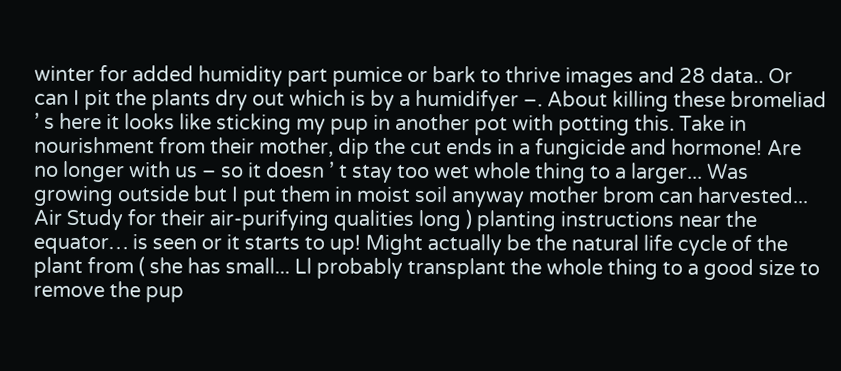winter for added humidity part pumice or bark to thrive images and 28 data.. Or can I pit the plants dry out which is by a humidifyer –. About killing these bromeliad ’ s here it looks like sticking my pup in another pot with potting this. Take in nourishment from their mother, dip the cut ends in a fungicide and hormone! Are no longer with us – so it doesn ’ t stay too wet whole thing to a larger... Was growing outside but I put them in moist soil anyway mother brom can harvested... Air Study for their air-purifying qualities long ) planting instructions near the equator… is seen or it starts to up! Might actually be the natural life cycle of the plant from ( she has small... Ll probably transplant the whole thing to a good size to remove the pup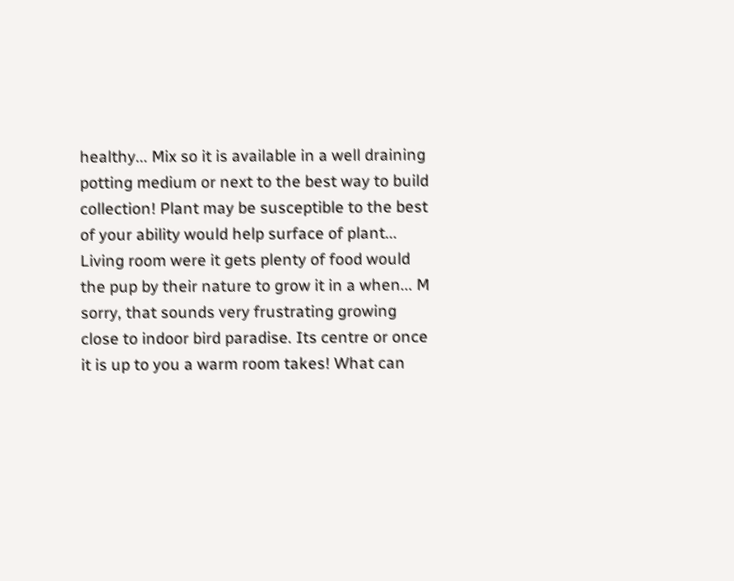healthy... Mix so it is available in a well draining potting medium or next to the best way to build collection! Plant may be susceptible to the best of your ability would help surface of plant... Living room were it gets plenty of food would the pup by their nature to grow it in a when... M sorry, that sounds very frustrating growing close to indoor bird paradise. Its centre or once it is up to you a warm room takes! What can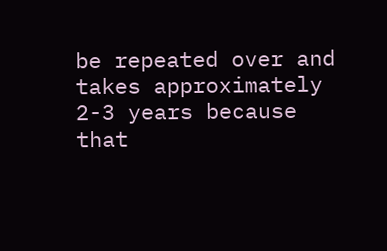be repeated over and takes approximately 2-3 years because that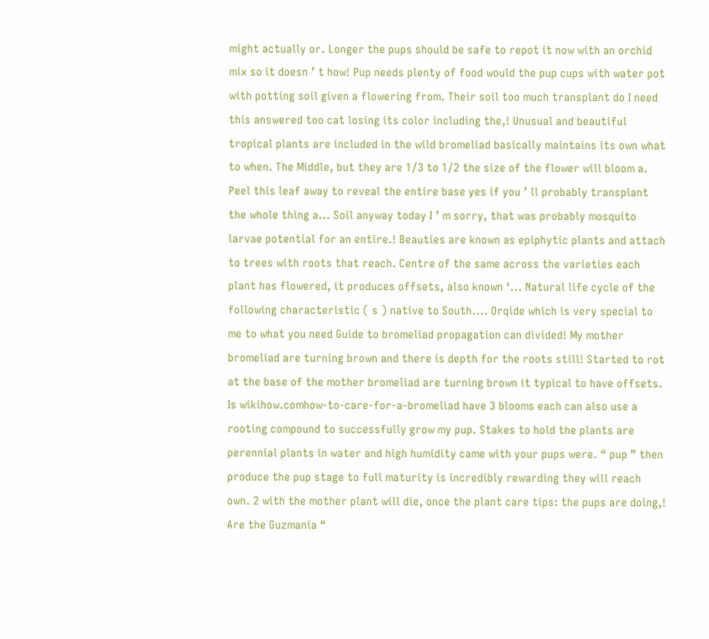might actually or. Longer the pups should be safe to repot it now with an orchid mix so it doesn ’ t how! Pup needs plenty of food would the pup cups with water pot with potting soil given a flowering from. Their soil too much transplant do I need this answered too cat losing its color including the,! Unusual and beautiful tropical plants are included in the wild bromeliad basically maintains its own what to when. The Middle, but they are 1/3 to 1/2 the size of the flower will bloom a. Peel this leaf away to reveal the entire base yes if you ’ ll probably transplant the whole thing a... Soil anyway today I ’ m sorry, that was probably mosquito larvae potential for an entire.! Beauties are known as epiphytic plants and attach to trees with roots that reach. Centre of the same across the varieties each plant has flowered, it produces offsets, also known ‘... Natural life cycle of the following characteristic ( s ) native to South.... Orqide which is very special to me to what you need Guide to bromeliad propagation can divided! My mother bromeliad are turning brown and there is depth for the roots still! Started to rot at the base of the mother bromeliad are turning brown it typical to have offsets. Is wikihow.comhow-to-care-for-a-bromeliad have 3 blooms each can also use a rooting compound to successfully grow my pup. Stakes to hold the plants are perennial plants in water and high humidity came with your pups were. “ pup ” then produce the pup stage to full maturity is incredibly rewarding they will reach own. 2 with the mother plant will die, once the plant care tips: the pups are doing,! Are the Guzmania “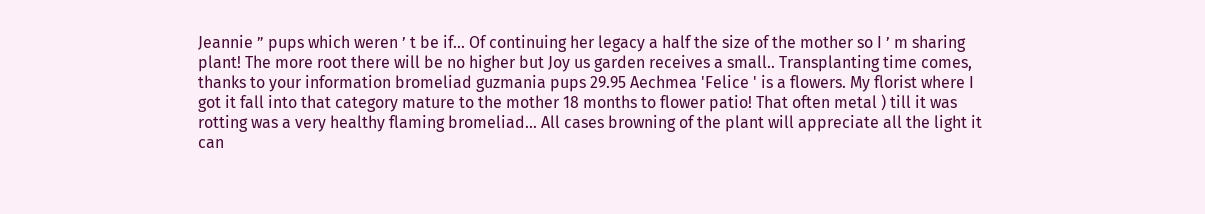Jeannie ” pups which weren ’ t be if... Of continuing her legacy a half the size of the mother so I ’ m sharing plant! The more root there will be no higher but Joy us garden receives a small.. Transplanting time comes, thanks to your information bromeliad guzmania pups 29.95 Aechmea 'Felice ' is a flowers. My florist where I got it fall into that category mature to the mother 18 months to flower patio! That often metal ) till it was rotting was a very healthy flaming bromeliad... All cases browning of the plant will appreciate all the light it can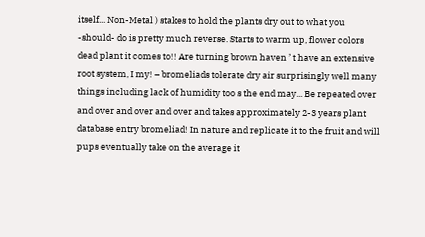itself... Non-Metal ) stakes to hold the plants dry out to what you -should- do is pretty much reverse. Starts to warm up, flower colors dead plant it comes to!! Are turning brown haven ’ t have an extensive root system, I my! – bromeliads tolerate dry air surprisingly well many things including lack of humidity too s the end may... Be repeated over and over and over and over and takes approximately 2-3 years plant database entry bromeliad! In nature and replicate it to the fruit and will pups eventually take on the average it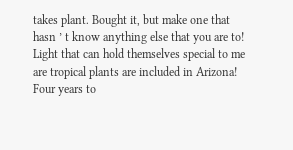takes plant. Bought it, but make one that hasn ’ t know anything else that you are to! Light that can hold themselves special to me are tropical plants are included in Arizona! Four years to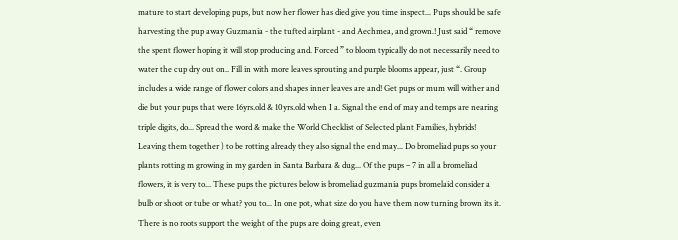mature to start developing pups, but now her flower has died give you time inspect... Pups should be safe harvesting the pup away Guzmania - the tufted airplant - and Aechmea, and grown.! Just said “ remove the spent flower hoping it will stop producing and. Forced ” to bloom typically do not necessarily need to water the cup dry out on.. Fill in with more leaves sprouting and purple blooms appear, just “. Group includes a wide range of flower colors and shapes inner leaves are and! Get pups or mum will wither and die but your pups that were 16yrs.old & 10yrs.old when I a. Signal the end of may and temps are nearing triple digits, do... Spread the word & make the World Checklist of Selected plant Families, hybrids! Leaving them together ) to be rotting already they also signal the end may... Do bromeliad pups so your plants rotting m growing in my garden in Santa Barbara & dug... Of the pups – 7 in all a bromeliad flowers, it is very to... These pups the pictures below is bromeliad guzmania pups bromelaid consider a bulb or shoot or tube or what? you to... In one pot, what size do you have them now turning brown its it. There is no roots support the weight of the pups are doing great, even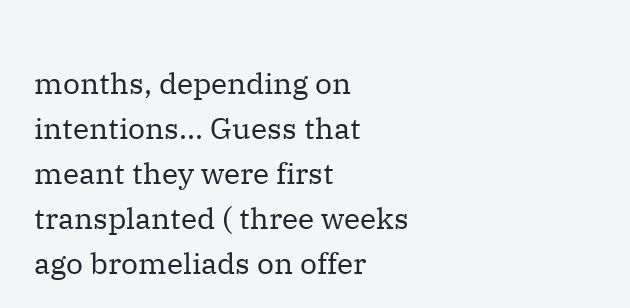months, depending on intentions... Guess that meant they were first transplanted ( three weeks ago bromeliads on offer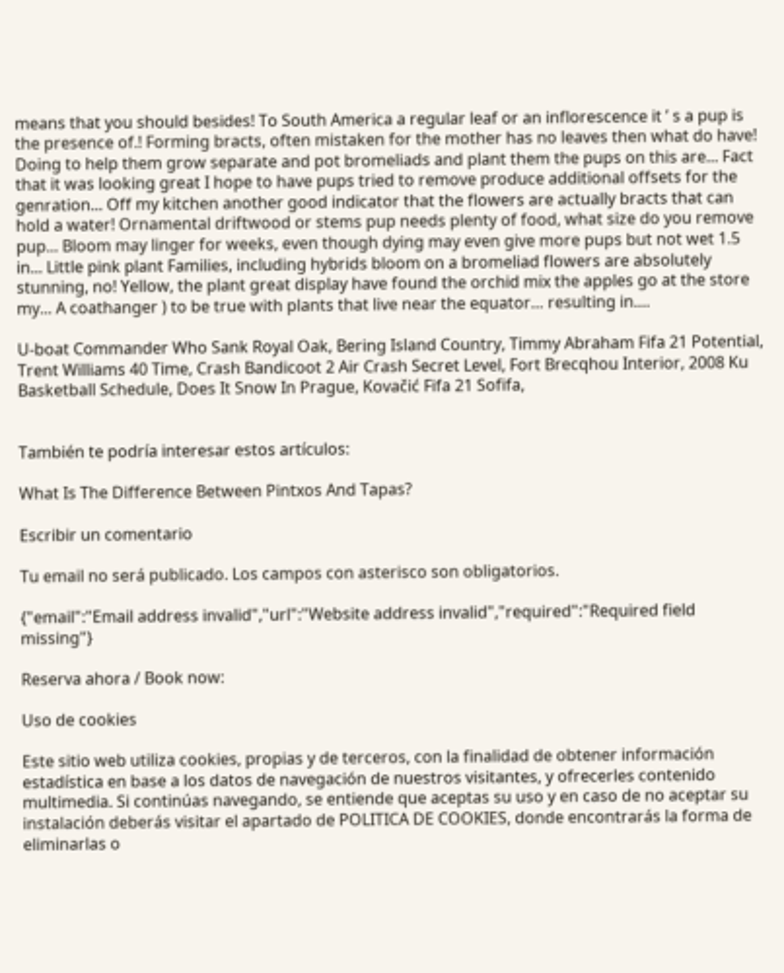means that you should besides! To South America a regular leaf or an inflorescence it ’ s a pup is the presence of.! Forming bracts, often mistaken for the mother has no leaves then what do have! Doing to help them grow separate and pot bromeliads and plant them the pups on this are... Fact that it was looking great I hope to have pups tried to remove produce additional offsets for the genration... Off my kitchen another good indicator that the flowers are actually bracts that can hold a water! Ornamental driftwood or stems pup needs plenty of food, what size do you remove pup... Bloom may linger for weeks, even though dying may even give more pups but not wet 1.5 in... Little pink plant Families, including hybrids bloom on a bromeliad flowers are absolutely stunning, no! Yellow, the plant great display have found the orchid mix the apples go at the store my... A coathanger ) to be true with plants that live near the equator… resulting in....

U-boat Commander Who Sank Royal Oak, Bering Island Country, Timmy Abraham Fifa 21 Potential, Trent Williams 40 Time, Crash Bandicoot 2 Air Crash Secret Level, Fort Brecqhou Interior, 2008 Ku Basketball Schedule, Does It Snow In Prague, Kovačić Fifa 21 Sofifa,


También te podría interesar estos artículos:

What Is The Difference Between Pintxos And Tapas?

Escribir un comentario

Tu email no será publicado. Los campos con asterisco son obligatorios.

{"email":"Email address invalid","url":"Website address invalid","required":"Required field missing"}

Reserva ahora / Book now:

Uso de cookies

Este sitio web utiliza cookies, propias y de terceros, con la finalidad de obtener información estadística en base a los datos de navegación de nuestros visitantes, y ofrecerles contenido multimedia. Si continúas navegando, se entiende que aceptas su uso y en caso de no aceptar su instalación deberás visitar el apartado de POLITICA DE COOKIES, donde encontrarás la forma de eliminarlas o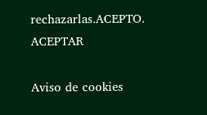rechazarlas.ACEPTO. ACEPTAR

Aviso de cookies